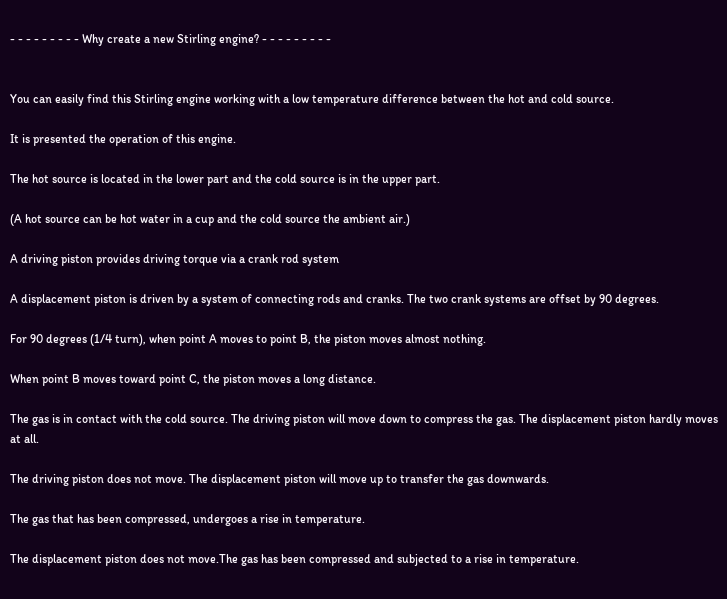- - - - - - - - - Why create a new Stirling engine? - - - - - - - - -


You can easily find this Stirling engine working with a low temperature difference between the hot and cold source.

It is presented the operation of this engine.

The hot source is located in the lower part and the cold source is in the upper part.

(A hot source can be hot water in a cup and the cold source the ambient air.)

A driving piston provides driving torque via a crank rod system

A displacement piston is driven by a system of connecting rods and cranks. The two crank systems are offset by 90 degrees.

For 90 degrees (1/4 turn), when point A moves to point B, the piston moves almost nothing.

When point B moves toward point C, the piston moves a long distance.

The gas is in contact with the cold source. The driving piston will move down to compress the gas. The displacement piston hardly moves at all.

The driving piston does not move. The displacement piston will move up to transfer the gas downwards.

The gas that has been compressed, undergoes a rise in temperature.

The displacement piston does not move.The gas has been compressed and subjected to a rise in temperature.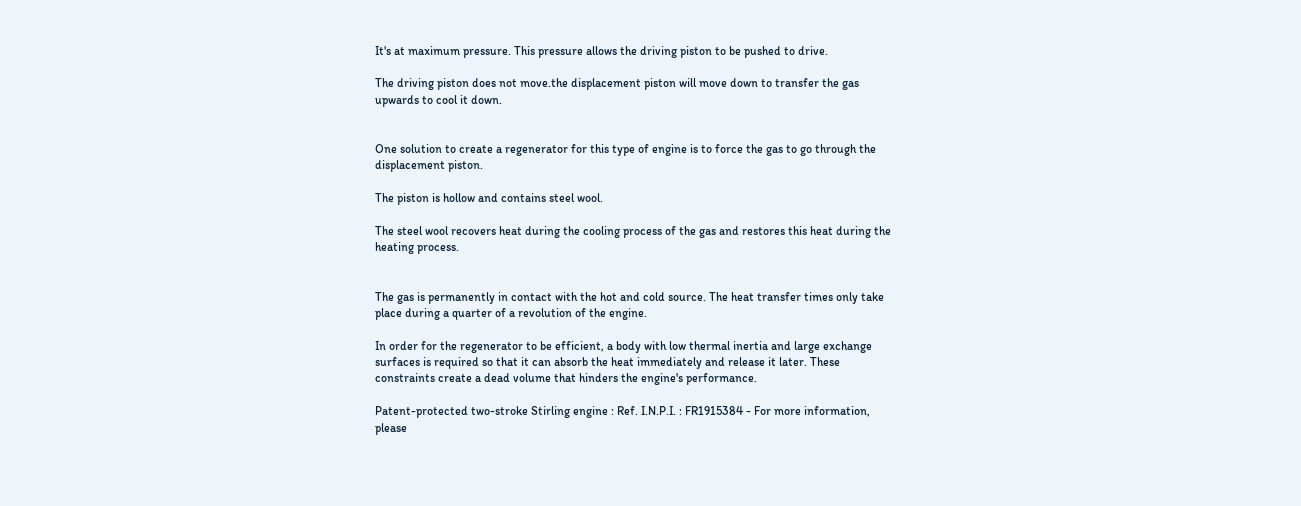It's at maximum pressure. This pressure allows the driving piston to be pushed to drive.

The driving piston does not move.the displacement piston will move down to transfer the gas upwards to cool it down.


One solution to create a regenerator for this type of engine is to force the gas to go through the displacement piston.

The piston is hollow and contains steel wool.

The steel wool recovers heat during the cooling process of the gas and restores this heat during the heating process.


The gas is permanently in contact with the hot and cold source. The heat transfer times only take place during a quarter of a revolution of the engine.

In order for the regenerator to be efficient, a body with low thermal inertia and large exchange surfaces is required so that it can absorb the heat immediately and release it later. These constraints create a dead volume that hinders the engine's performance.

Patent-protected two-stroke Stirling engine : Ref. I.N.P.I. : FR1915384 - For more information, please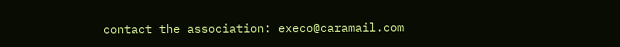contact the association: execo@caramail.com